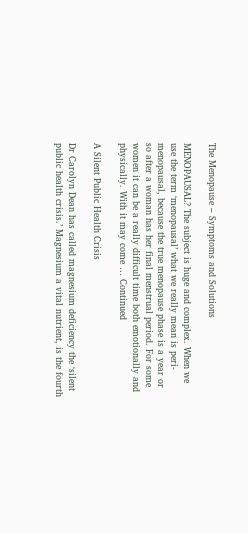The Menopause – Symptoms and Solutions

MENOPAUSAL? The subject is huge and complex. When we use the term ‘menopausal’ what we really mean is peri-menopausal, because the true menopause phase is a year or so after a woman has her final menstrual period. For some women it can be a really difficult time both emotionally and physically. With it may come … Continued

A Silent Public Health Crisis

Dr Carolyn Dean has called magnesium deficiency the ‘silent public health crisis.’ Magnesium a vital nutrient, is the fourth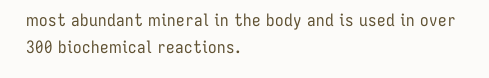most abundant mineral in the body and is used in over 300 biochemical reactions.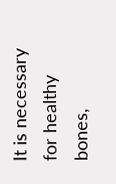It is necessary for healthy bones,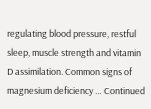regulating blood pressure, restful sleep, muscle strength and vitamin D assimilation. Common signs of magnesium deficiency … Continued